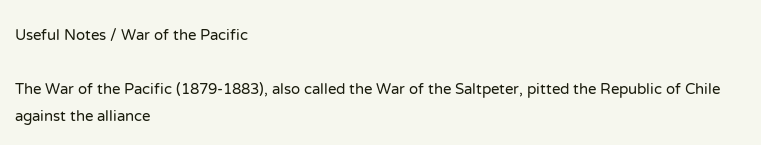Useful Notes / War of the Pacific

The War of the Pacific (1879-1883), also called the War of the Saltpeter, pitted the Republic of Chile against the alliance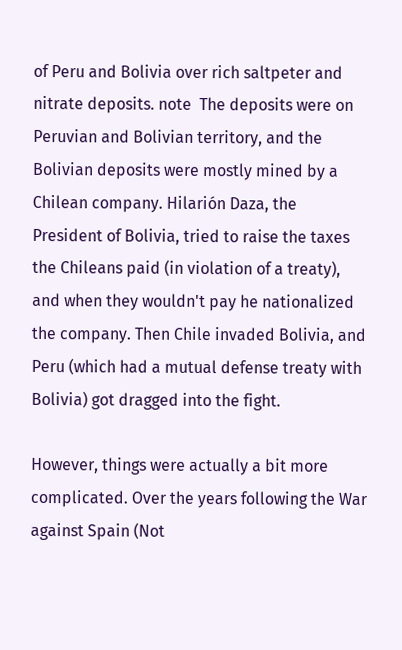of Peru and Bolivia over rich saltpeter and nitrate deposits. note  The deposits were on Peruvian and Bolivian territory, and the Bolivian deposits were mostly mined by a Chilean company. Hilarión Daza, the President of Bolivia, tried to raise the taxes the Chileans paid (in violation of a treaty), and when they wouldn't pay he nationalized the company. Then Chile invaded Bolivia, and Peru (which had a mutual defense treaty with Bolivia) got dragged into the fight.

However, things were actually a bit more complicated. Over the years following the War against Spain (Not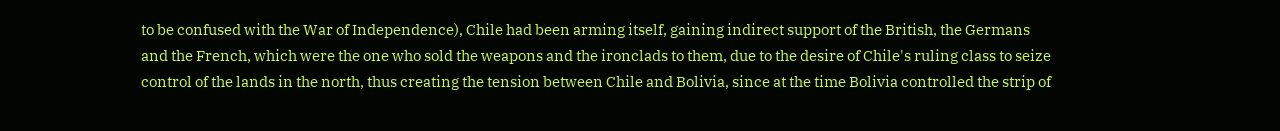to be confused with the War of Independence), Chile had been arming itself, gaining indirect support of the British, the Germans and the French, which were the one who sold the weapons and the ironclads to them, due to the desire of Chile's ruling class to seize control of the lands in the north, thus creating the tension between Chile and Bolivia, since at the time Bolivia controlled the strip of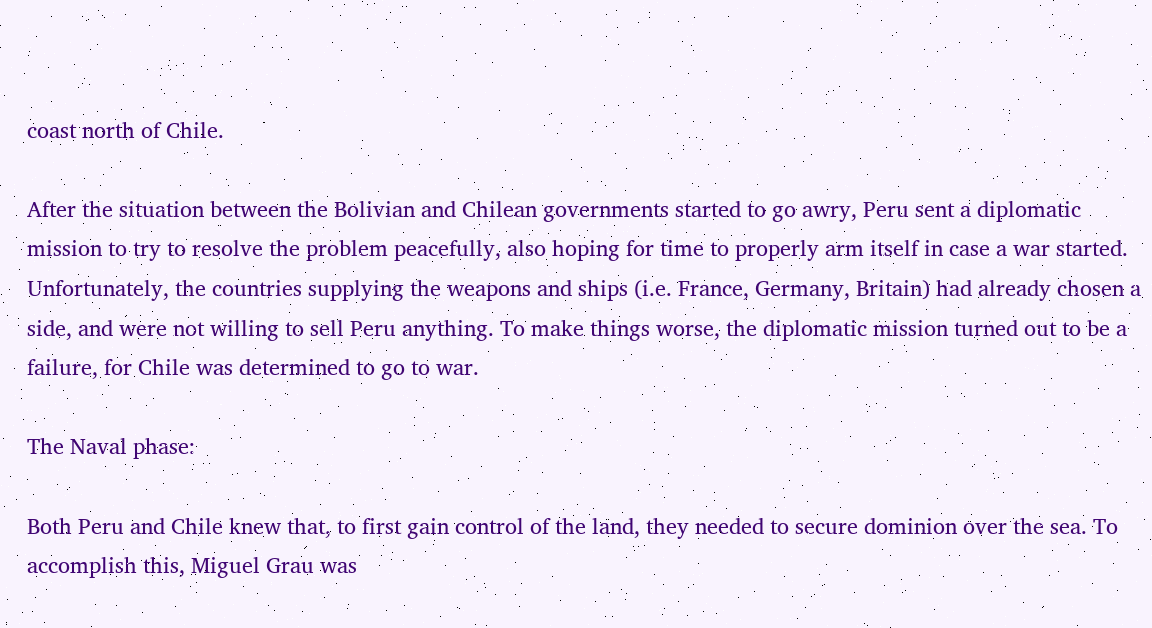coast north of Chile.

After the situation between the Bolivian and Chilean governments started to go awry, Peru sent a diplomatic mission to try to resolve the problem peacefully, also hoping for time to properly arm itself in case a war started. Unfortunately, the countries supplying the weapons and ships (i.e. France, Germany, Britain) had already chosen a side, and were not willing to sell Peru anything. To make things worse, the diplomatic mission turned out to be a failure, for Chile was determined to go to war.

The Naval phase:

Both Peru and Chile knew that, to first gain control of the land, they needed to secure dominion over the sea. To accomplish this, Miguel Grau was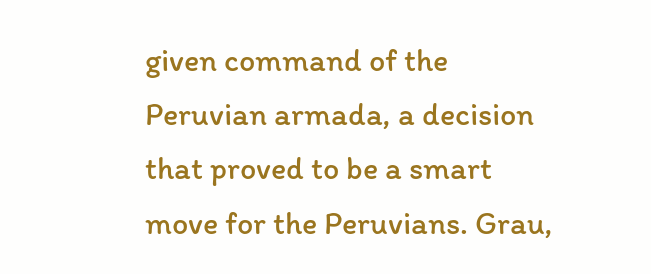given command of the Peruvian armada, a decision that proved to be a smart move for the Peruvians. Grau,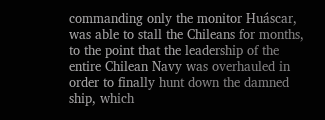commanding only the monitor Huáscar, was able to stall the Chileans for months, to the point that the leadership of the entire Chilean Navy was overhauled in order to finally hunt down the damned ship, which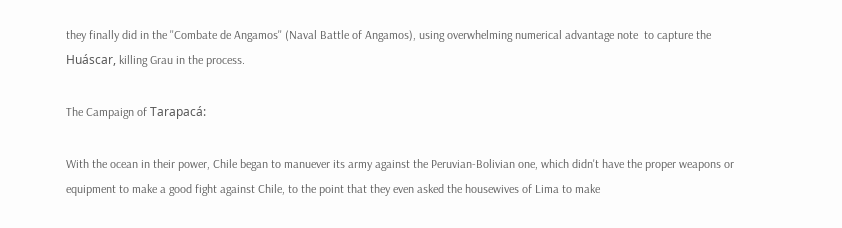they finally did in the ''Combate de Angamos'' (Naval Battle of Angamos), using overwhelming numerical advantage note  to capture the Huáscar, killing Grau in the process.

The Campaign of Tarapacá:

With the ocean in their power, Chile began to manuever its army against the Peruvian-Bolivian one, which didn't have the proper weapons or equipment to make a good fight against Chile, to the point that they even asked the housewives of Lima to make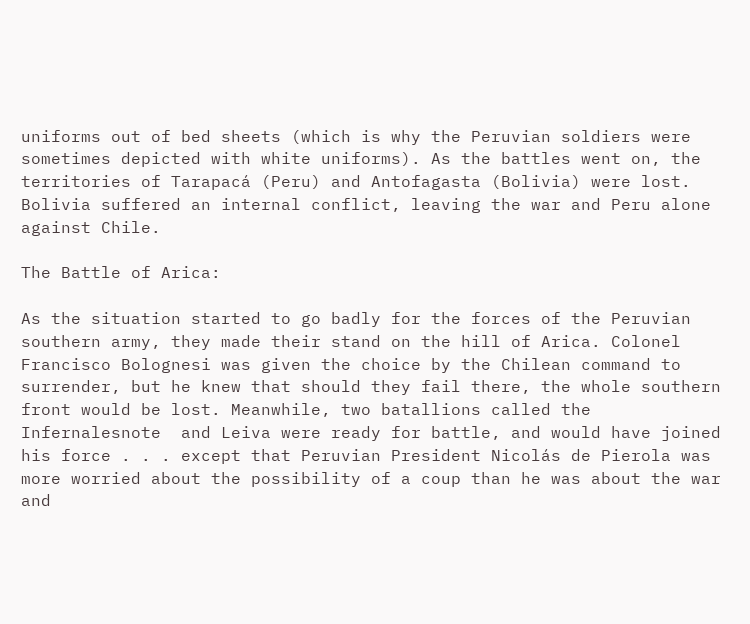uniforms out of bed sheets (which is why the Peruvian soldiers were sometimes depicted with white uniforms). As the battles went on, the territories of Tarapacá (Peru) and Antofagasta (Bolivia) were lost. Bolivia suffered an internal conflict, leaving the war and Peru alone against Chile.

The Battle of Arica:

As the situation started to go badly for the forces of the Peruvian southern army, they made their stand on the hill of Arica. Colonel Francisco Bolognesi was given the choice by the Chilean command to surrender, but he knew that should they fail there, the whole southern front would be lost. Meanwhile, two batallions called the Infernalesnote  and Leiva were ready for battle, and would have joined his force . . . except that Peruvian President Nicolás de Pierola was more worried about the possibility of a coup than he was about the war and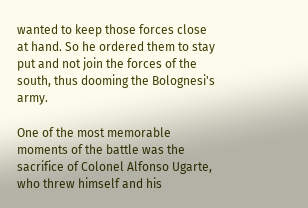wanted to keep those forces close at hand. So he ordered them to stay put and not join the forces of the south, thus dooming the Bolognesi's army.

One of the most memorable moments of the battle was the sacrifice of Colonel Alfonso Ugarte, who threw himself and his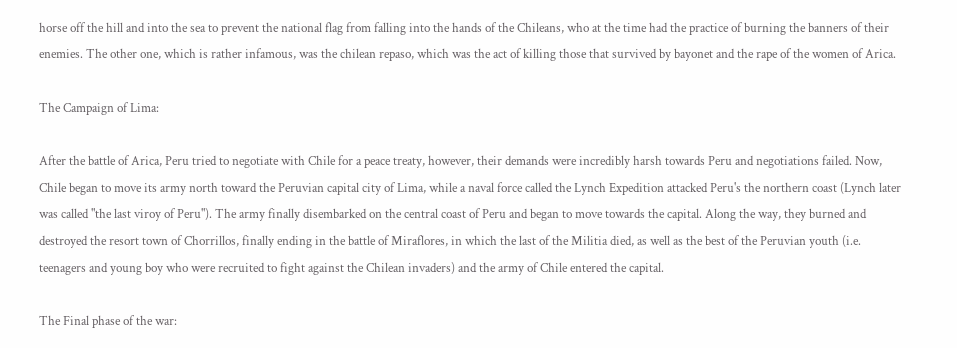horse off the hill and into the sea to prevent the national flag from falling into the hands of the Chileans, who at the time had the practice of burning the banners of their enemies. The other one, which is rather infamous, was the chilean repaso, which was the act of killing those that survived by bayonet and the rape of the women of Arica.

The Campaign of Lima:

After the battle of Arica, Peru tried to negotiate with Chile for a peace treaty, however, their demands were incredibly harsh towards Peru and negotiations failed. Now, Chile began to move its army north toward the Peruvian capital city of Lima, while a naval force called the Lynch Expedition attacked Peru's the northern coast (Lynch later was called "the last viroy of Peru"). The army finally disembarked on the central coast of Peru and began to move towards the capital. Along the way, they burned and destroyed the resort town of Chorrillos, finally ending in the battle of Miraflores, in which the last of the Militia died, as well as the best of the Peruvian youth (i.e. teenagers and young boy who were recruited to fight against the Chilean invaders) and the army of Chile entered the capital.

The Final phase of the war: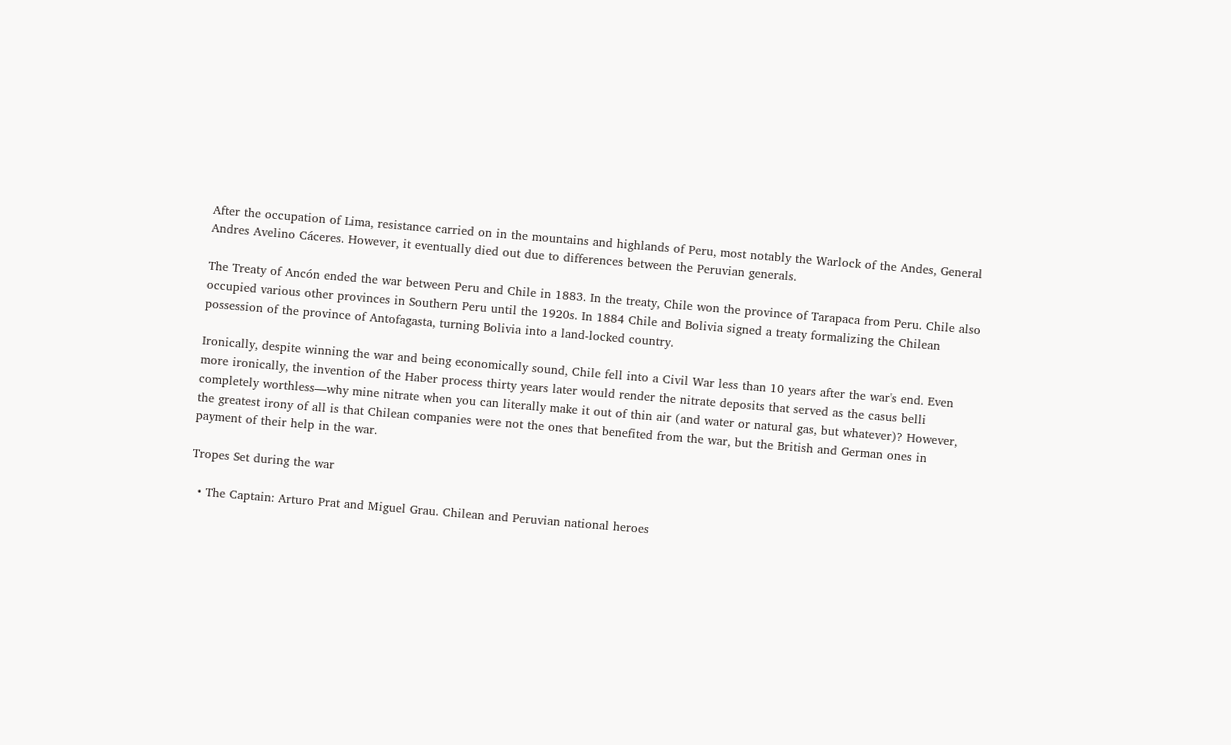After the occupation of Lima, resistance carried on in the mountains and highlands of Peru, most notably the Warlock of the Andes, General Andres Avelino Cáceres. However, it eventually died out due to differences between the Peruvian generals.

The Treaty of Ancón ended the war between Peru and Chile in 1883. In the treaty, Chile won the province of Tarapaca from Peru. Chile also occupied various other provinces in Southern Peru until the 1920s. In 1884 Chile and Bolivia signed a treaty formalizing the Chilean possession of the province of Antofagasta, turning Bolivia into a land-locked country.

Ironically, despite winning the war and being economically sound, Chile fell into a Civil War less than 10 years after the war's end. Even more ironically, the invention of the Haber process thirty years later would render the nitrate deposits that served as the casus belli completely worthless—why mine nitrate when you can literally make it out of thin air (and water or natural gas, but whatever)? However, the greatest irony of all is that Chilean companies were not the ones that benefited from the war, but the British and German ones in payment of their help in the war.

Tropes Set during the war

  • The Captain: Arturo Prat and Miguel Grau. Chilean and Peruvian national heroes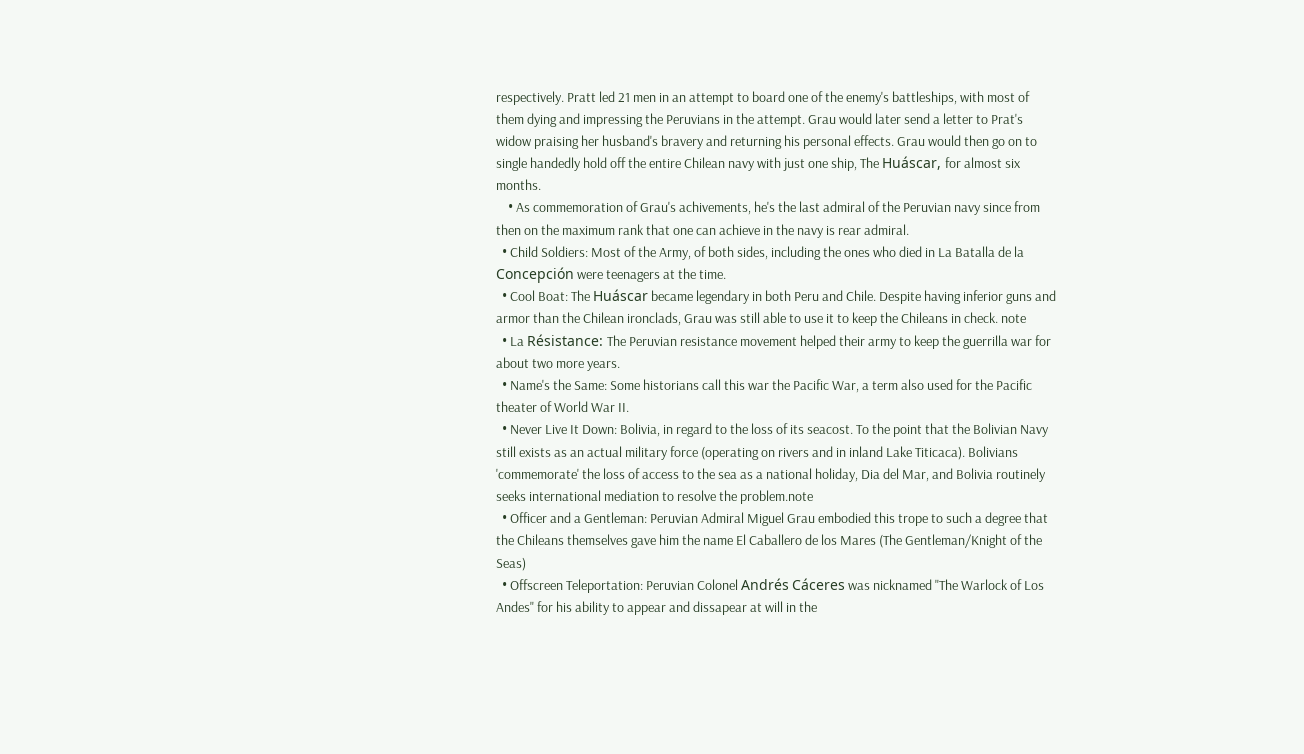respectively. Pratt led 21 men in an attempt to board one of the enemy's battleships, with most of them dying and impressing the Peruvians in the attempt. Grau would later send a letter to Prat's widow praising her husband's bravery and returning his personal effects. Grau would then go on to single handedly hold off the entire Chilean navy with just one ship, The Huáscar, for almost six months.
    • As commemoration of Grau's achivements, he's the last admiral of the Peruvian navy since from then on the maximum rank that one can achieve in the navy is rear admiral.
  • Child Soldiers: Most of the Army, of both sides, including the ones who died in La Batalla de la Concepción were teenagers at the time.
  • Cool Boat: The Huáscar became legendary in both Peru and Chile. Despite having inferior guns and armor than the Chilean ironclads, Grau was still able to use it to keep the Chileans in check. note
  • La Résistance: The Peruvian resistance movement helped their army to keep the guerrilla war for about two more years.
  • Name's the Same: Some historians call this war the Pacific War, a term also used for the Pacific theater of World War II.
  • Never Live It Down: Bolivia, in regard to the loss of its seacost. To the point that the Bolivian Navy still exists as an actual military force (operating on rivers and in inland Lake Titicaca). Bolivians 'commemorate' the loss of access to the sea as a national holiday, Dia del Mar, and Bolivia routinely seeks international mediation to resolve the problem.note
  • Officer and a Gentleman: Peruvian Admiral Miguel Grau embodied this trope to such a degree that the Chileans themselves gave him the name El Caballero de los Mares (The Gentleman/Knight of the Seas)
  • Offscreen Teleportation: Peruvian Colonel Andrés Cáceres was nicknamed "The Warlock of Los Andes" for his ability to appear and dissapear at will in the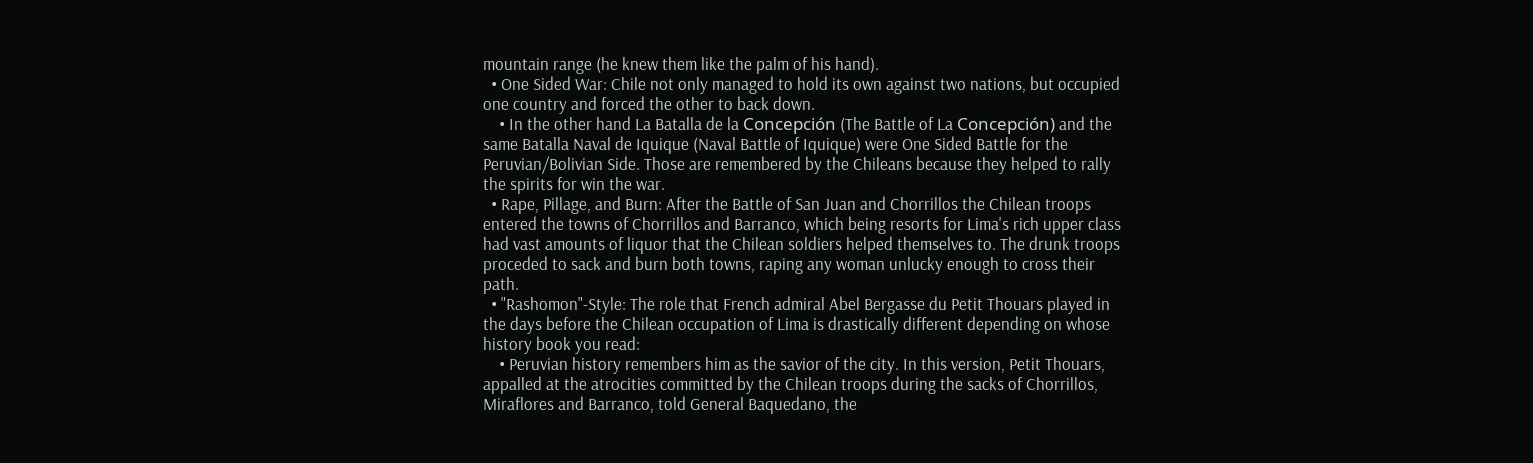mountain range (he knew them like the palm of his hand).
  • One Sided War: Chile not only managed to hold its own against two nations, but occupied one country and forced the other to back down.
    • In the other hand La Batalla de la Concepción (The Battle of La Concepción) and the same Batalla Naval de Iquique (Naval Battle of Iquique) were One Sided Battle for the Peruvian/Bolivian Side. Those are remembered by the Chileans because they helped to rally the spirits for win the war.
  • Rape, Pillage, and Burn: After the Battle of San Juan and Chorrillos the Chilean troops entered the towns of Chorrillos and Barranco, which being resorts for Lima's rich upper class had vast amounts of liquor that the Chilean soldiers helped themselves to. The drunk troops proceded to sack and burn both towns, raping any woman unlucky enough to cross their path.
  • "Rashomon"-Style: The role that French admiral Abel Bergasse du Petit Thouars played in the days before the Chilean occupation of Lima is drastically different depending on whose history book you read:
    • Peruvian history remembers him as the savior of the city. In this version, Petit Thouars, appalled at the atrocities committed by the Chilean troops during the sacks of Chorrillos, Miraflores and Barranco, told General Baquedano, the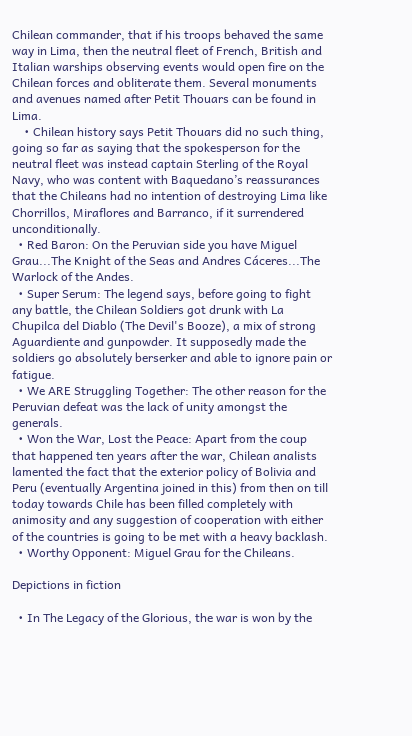Chilean commander, that if his troops behaved the same way in Lima, then the neutral fleet of French, British and Italian warships observing events would open fire on the Chilean forces and obliterate them. Several monuments and avenues named after Petit Thouars can be found in Lima.
    • Chilean history says Petit Thouars did no such thing, going so far as saying that the spokesperson for the neutral fleet was instead captain Sterling of the Royal Navy, who was content with Baquedano’s reassurances that the Chileans had no intention of destroying Lima like Chorrillos, Miraflores and Barranco, if it surrendered unconditionally.
  • Red Baron: On the Peruvian side you have Miguel Grau...The Knight of the Seas and Andres Cáceres...The Warlock of the Andes.
  • Super Serum: The legend says, before going to fight any battle, the Chilean Soldiers got drunk with La Chupilca del Diablo (The Devil's Booze), a mix of strong Aguardiente and gunpowder. It supposedly made the soldiers go absolutely berserker and able to ignore pain or fatigue.
  • We ARE Struggling Together: The other reason for the Peruvian defeat was the lack of unity amongst the generals.
  • Won the War, Lost the Peace: Apart from the coup that happened ten years after the war, Chilean analists lamented the fact that the exterior policy of Bolivia and Peru (eventually Argentina joined in this) from then on till today towards Chile has been filled completely with animosity and any suggestion of cooperation with either of the countries is going to be met with a heavy backlash.
  • Worthy Opponent: Miguel Grau for the Chileans.

Depictions in fiction

  • In The Legacy of the Glorious, the war is won by the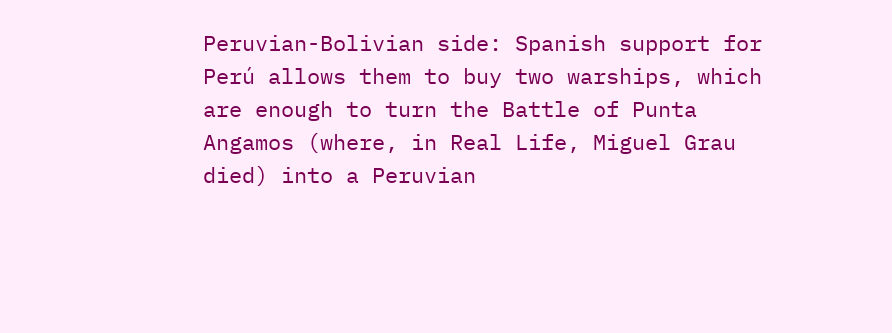Peruvian-Bolivian side: Spanish support for Perú allows them to buy two warships, which are enough to turn the Battle of Punta Angamos (where, in Real Life, Miguel Grau died) into a Peruvian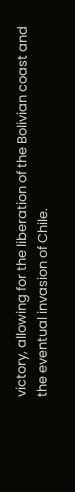victory, allowing for the liberation of the Bolivian coast and the eventual invasion of Chile.